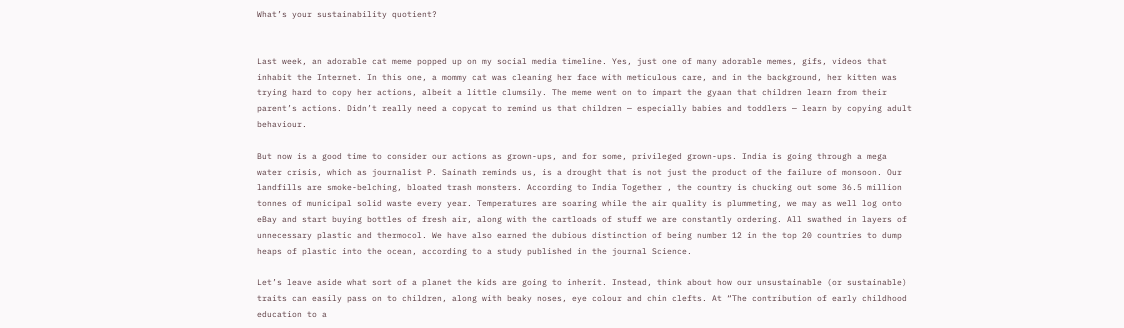What’s your sustainability quotient?


Last week, an adorable cat meme popped up on my social media timeline. Yes, just one of many adorable memes, gifs, videos that inhabit the Internet. In this one, a mommy cat was cleaning her face with meticulous care, and in the background, her kitten was trying hard to copy her actions, albeit a little clumsily. The meme went on to impart the gyaan that children learn from their parent’s actions. Didn’t really need a copycat to remind us that children — especially babies and toddlers — learn by copying adult behaviour.

But now is a good time to consider our actions as grown-ups, and for some, privileged grown-ups. India is going through a mega water crisis, which as journalist P. Sainath reminds us, is a drought that is not just the product of the failure of monsoon. Our landfills are smoke-belching, bloated trash monsters. According to India Together , the country is chucking out some 36.5 million tonnes of municipal solid waste every year. Temperatures are soaring while the air quality is plummeting, we may as well log onto eBay and start buying bottles of fresh air, along with the cartloads of stuff we are constantly ordering. All swathed in layers of unnecessary plastic and thermocol. We have also earned the dubious distinction of being number 12 in the top 20 countries to dump heaps of plastic into the ocean, according to a study published in the journal Science.

Let’s leave aside what sort of a planet the kids are going to inherit. Instead, think about how our unsustainable (or sustainable) traits can easily pass on to children, along with beaky noses, eye colour and chin clefts. At “The contribution of early childhood education to a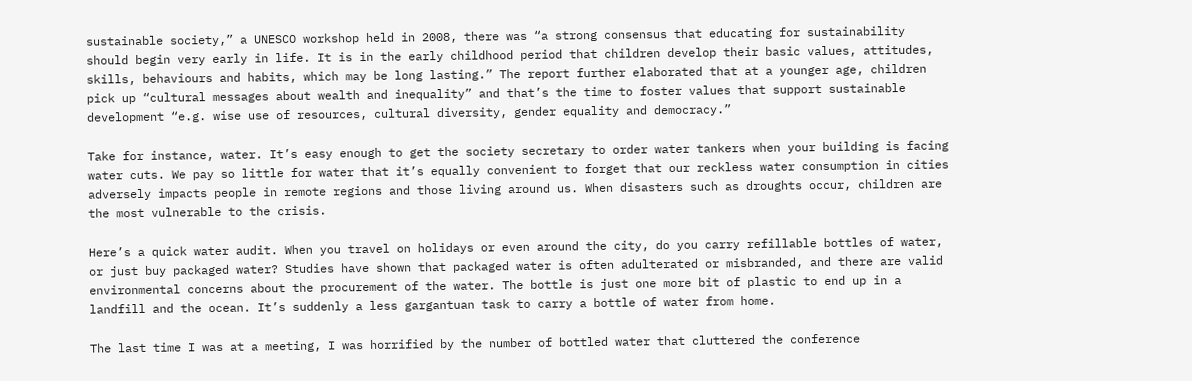sustainable society,” a UNESCO workshop held in 2008, there was “a strong consensus that educating for sustainability should begin very early in life. It is in the early childhood period that children develop their basic values, attitudes, skills, behaviours and habits, which may be long lasting.” The report further elaborated that at a younger age, children pick up “cultural messages about wealth and inequality” and that’s the time to foster values that support sustainable development “e.g. wise use of resources, cultural diversity, gender equality and democracy.”

Take for instance, water. It’s easy enough to get the society secretary to order water tankers when your building is facing water cuts. We pay so little for water that it’s equally convenient to forget that our reckless water consumption in cities adversely impacts people in remote regions and those living around us. When disasters such as droughts occur, children are the most vulnerable to the crisis.

Here’s a quick water audit. When you travel on holidays or even around the city, do you carry refillable bottles of water, or just buy packaged water? Studies have shown that packaged water is often adulterated or misbranded, and there are valid environmental concerns about the procurement of the water. The bottle is just one more bit of plastic to end up in a landfill and the ocean. It’s suddenly a less gargantuan task to carry a bottle of water from home.

The last time I was at a meeting, I was horrified by the number of bottled water that cluttered the conference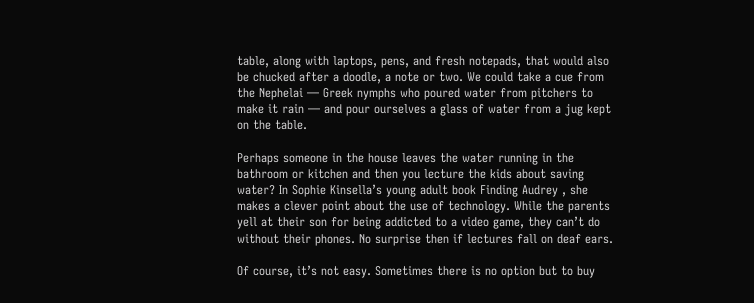table, along with laptops, pens, and fresh notepads, that would also be chucked after a doodle, a note or two. We could take a cue from the Nephelai — Greek nymphs who poured water from pitchers to make it rain — and pour ourselves a glass of water from a jug kept on the table.

Perhaps someone in the house leaves the water running in the bathroom or kitchen and then you lecture the kids about saving water? In Sophie Kinsella’s young adult book Finding Audrey , she makes a clever point about the use of technology. While the parents yell at their son for being addicted to a video game, they can’t do without their phones. No surprise then if lectures fall on deaf ears.

Of course, it’s not easy. Sometimes there is no option but to buy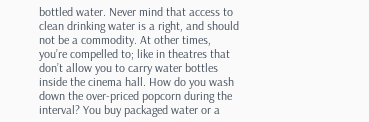bottled water. Never mind that access to clean drinking water is a right, and should not be a commodity. At other times, you’re compelled to; like in theatres that don’t allow you to carry water bottles inside the cinema hall. How do you wash down the over-priced popcorn during the interval? You buy packaged water or a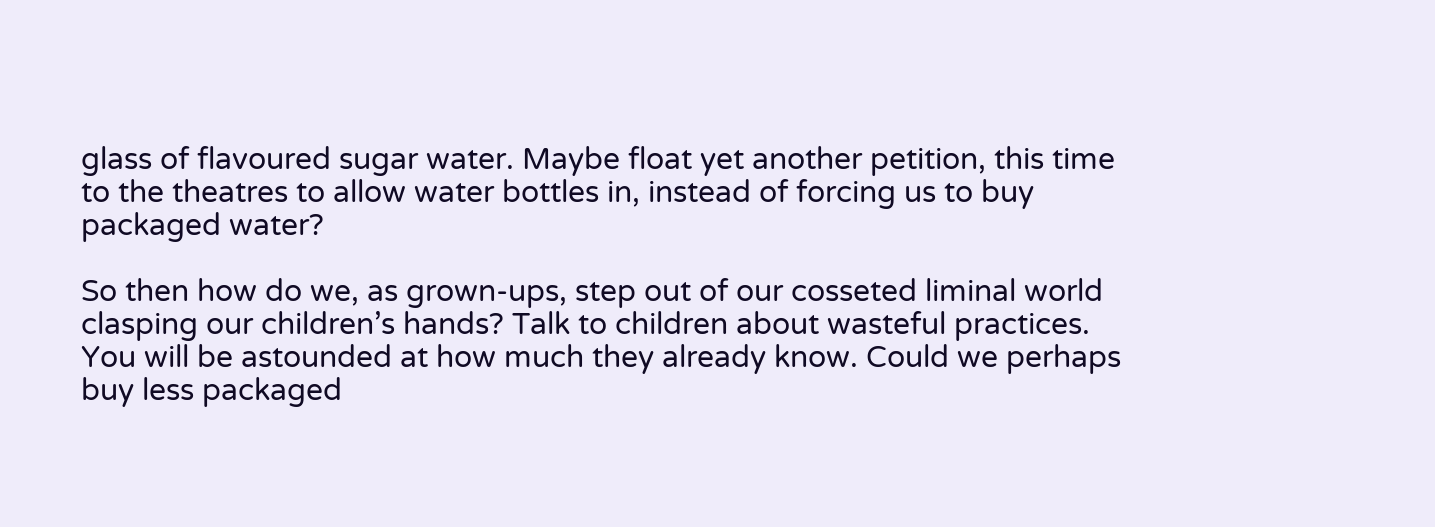glass of flavoured sugar water. Maybe float yet another petition, this time to the theatres to allow water bottles in, instead of forcing us to buy packaged water?

So then how do we, as grown-ups, step out of our cosseted liminal world clasping our children’s hands? Talk to children about wasteful practices. You will be astounded at how much they already know. Could we perhaps buy less packaged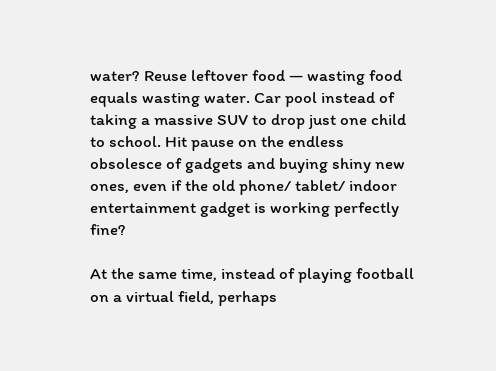water? Reuse leftover food — wasting food equals wasting water. Car pool instead of taking a massive SUV to drop just one child to school. Hit pause on the endless obsolesce of gadgets and buying shiny new ones, even if the old phone/ tablet/ indoor entertainment gadget is working perfectly fine?

At the same time, instead of playing football on a virtual field, perhaps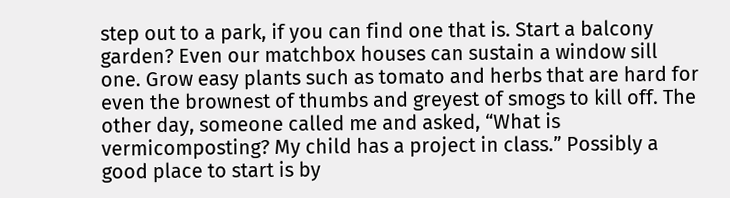step out to a park, if you can find one that is. Start a balcony garden? Even our matchbox houses can sustain a window sill one. Grow easy plants such as tomato and herbs that are hard for even the brownest of thumbs and greyest of smogs to kill off. The other day, someone called me and asked, “What is vermicomposting? My child has a project in class.” Possibly a good place to start is by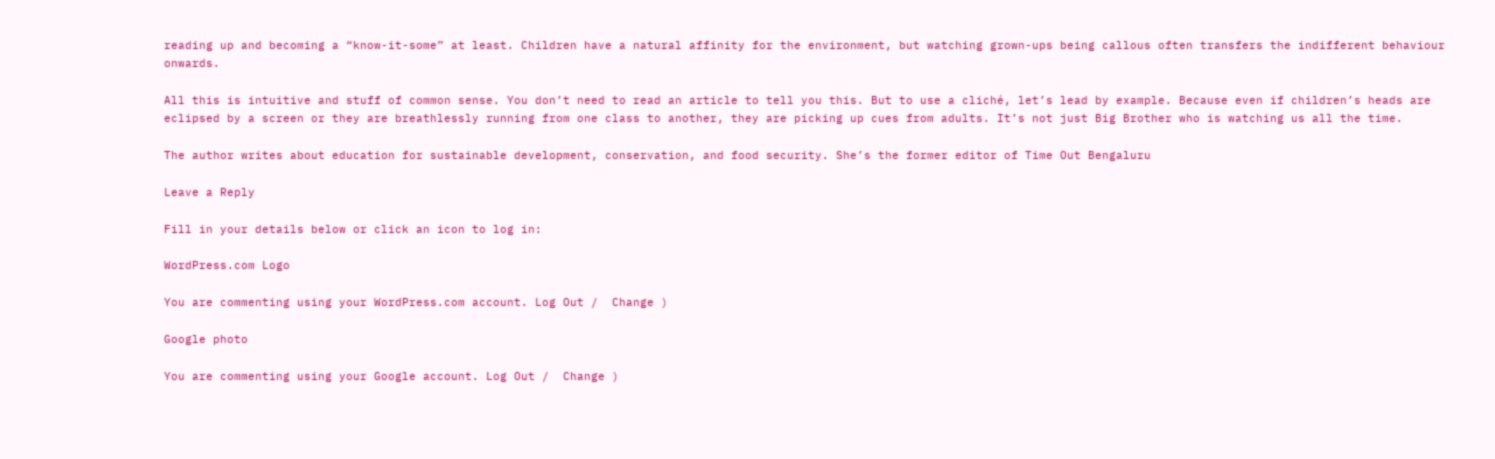reading up and becoming a “know-it-some” at least. Children have a natural affinity for the environment, but watching grown-ups being callous often transfers the indifferent behaviour onwards.

All this is intuitive and stuff of common sense. You don’t need to read an article to tell you this. But to use a cliché, let’s lead by example. Because even if children’s heads are eclipsed by a screen or they are breathlessly running from one class to another, they are picking up cues from adults. It’s not just Big Brother who is watching us all the time.

The author writes about education for sustainable development, conservation, and food security. She’s the former editor of Time Out Bengaluru

Leave a Reply

Fill in your details below or click an icon to log in:

WordPress.com Logo

You are commenting using your WordPress.com account. Log Out /  Change )

Google photo

You are commenting using your Google account. Log Out /  Change )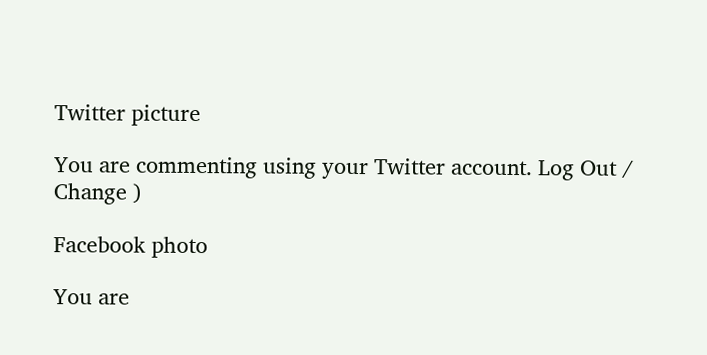Twitter picture

You are commenting using your Twitter account. Log Out /  Change )

Facebook photo

You are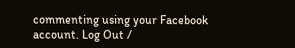commenting using your Facebook account. Log Out /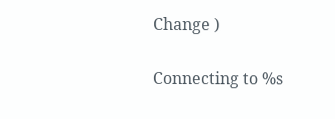Change )

Connecting to %s